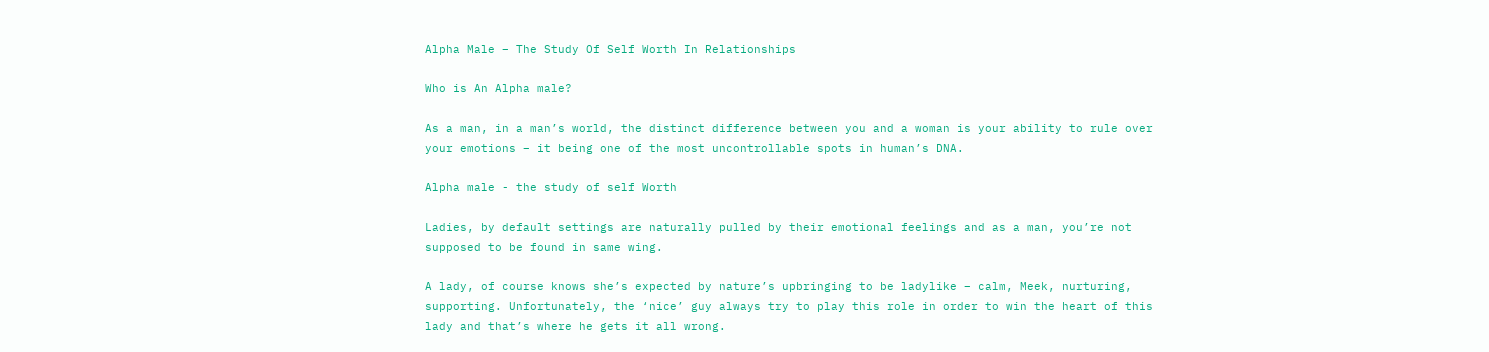Alpha Male – The Study Of Self Worth In Relationships

Who is An Alpha male?

As a man, in a man’s world, the distinct difference between you and a woman is your ability to rule over your emotions – it being one of the most uncontrollable spots in human’s DNA.

Alpha male - the study of self Worth

Ladies, by default settings are naturally pulled by their emotional feelings and as a man, you’re not supposed to be found in same wing.

A lady, of course knows she’s expected by nature’s upbringing to be ladylike – calm, Meek, nurturing, supporting. Unfortunately, the ‘nice’ guy always try to play this role in order to win the heart of this lady and that’s where he gets it all wrong.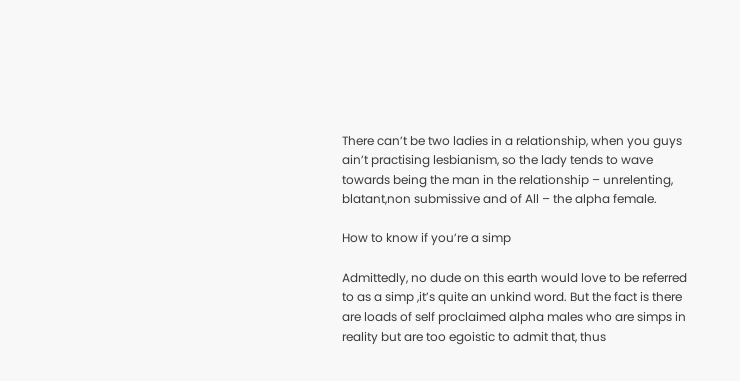There can’t be two ladies in a relationship, when you guys ain’t practising lesbianism, so the lady tends to wave towards being the man in the relationship – unrelenting, blatant,non submissive and of All – the alpha female.

How to know if you’re a simp

Admittedly, no dude on this earth would love to be referred to as a simp ,it’s quite an unkind word. But the fact is there are loads of self proclaimed alpha males who are simps in reality but are too egoistic to admit that, thus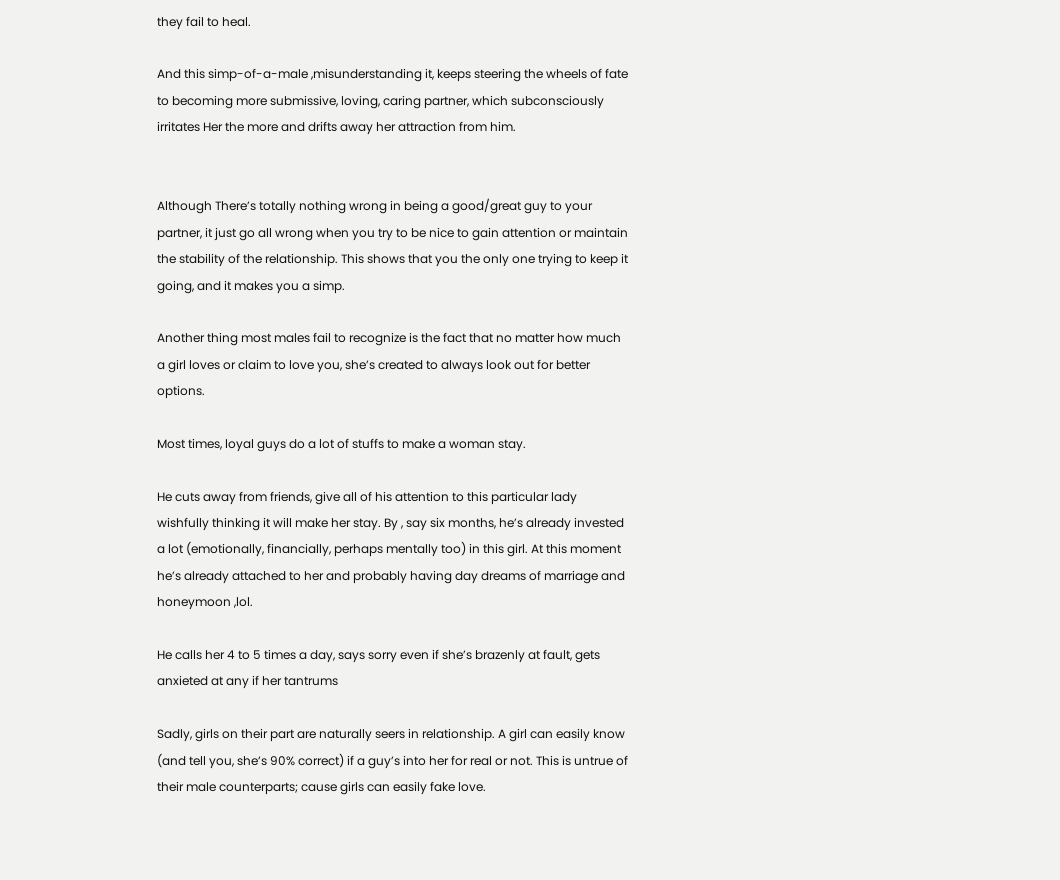they fail to heal.

And this simp-of-a-male ,misunderstanding it, keeps steering the wheels of fate to becoming more submissive, loving, caring partner, which subconsciously irritates Her the more and drifts away her attraction from him.


Although There’s totally nothing wrong in being a good/great guy to your partner, it just go all wrong when you try to be nice to gain attention or maintain the stability of the relationship. This shows that you the only one trying to keep it going, and it makes you a simp.

Another thing most males fail to recognize is the fact that no matter how much a girl loves or claim to love you, she’s created to always look out for better options.

Most times, loyal guys do a lot of stuffs to make a woman stay.

He cuts away from friends, give all of his attention to this particular lady wishfully thinking it will make her stay. By , say six months, he’s already invested a lot (emotionally, financially, perhaps mentally too) in this girl. At this moment he’s already attached to her and probably having day dreams of marriage and honeymoon ,lol.

He calls her 4 to 5 times a day, says sorry even if she’s brazenly at fault, gets anxieted at any if her tantrums

Sadly, girls on their part are naturally seers in relationship. A girl can easily know (and tell you, she’s 90% correct) if a guy’s into her for real or not. This is untrue of their male counterparts; cause girls can easily fake love.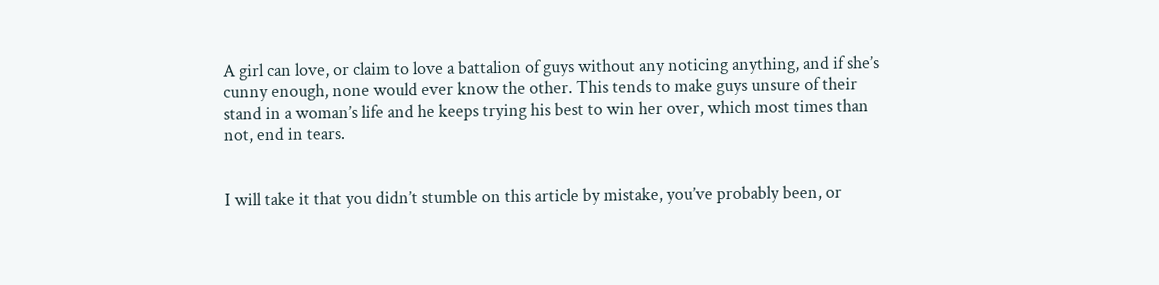A girl can love, or claim to love a battalion of guys without any noticing anything, and if she’s cunny enough, none would ever know the other. This tends to make guys unsure of their stand in a woman’s life and he keeps trying his best to win her over, which most times than not, end in tears.


I will take it that you didn’t stumble on this article by mistake, you’ve probably been, or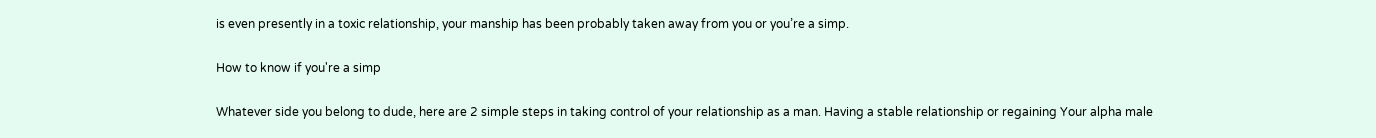is even presently in a toxic relationship, your manship has been probably taken away from you or you’re a simp.

How to know if you're a simp

Whatever side you belong to dude, here are 2 simple steps in taking control of your relationship as a man. Having a stable relationship or regaining Your alpha male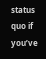status quo if you’ve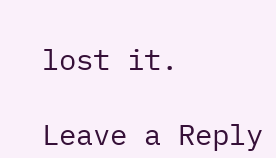lost it.

Leave a Reply